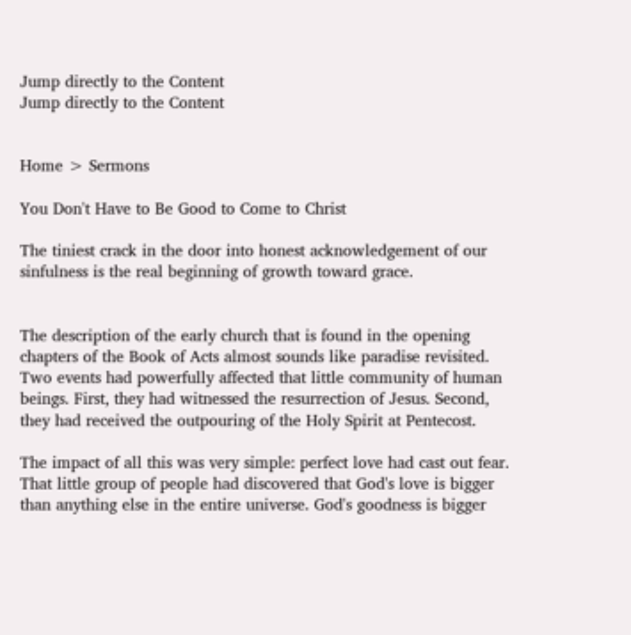Jump directly to the Content
Jump directly to the Content


Home > Sermons

You Don't Have to Be Good to Come to Christ

The tiniest crack in the door into honest acknowledgement of our sinfulness is the real beginning of growth toward grace.


The description of the early church that is found in the opening chapters of the Book of Acts almost sounds like paradise revisited. Two events had powerfully affected that little community of human beings. First, they had witnessed the resurrection of Jesus. Second, they had received the outpouring of the Holy Spirit at Pentecost.

The impact of all this was very simple: perfect love had cast out fear. That little group of people had discovered that God's love is bigger than anything else in the entire universe. God's goodness is bigger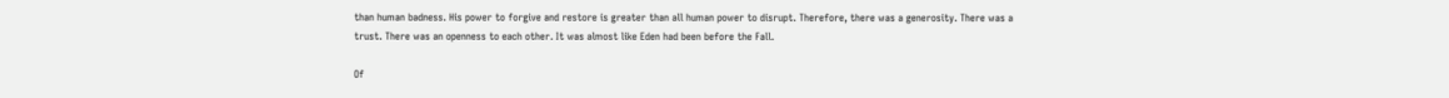than human badness. His power to forgive and restore is greater than all human power to disrupt. Therefore, there was a generosity. There was a trust. There was an openness to each other. It was almost like Eden had been before the Fall.

Of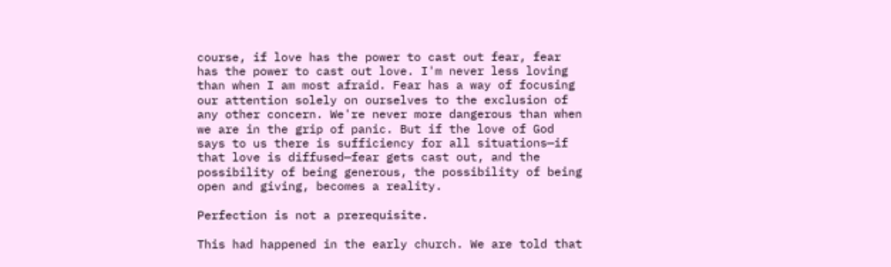course, if love has the power to cast out fear, fear has the power to cast out love. I'm never less loving than when I am most afraid. Fear has a way of focusing our attention solely on ourselves to the exclusion of any other concern. We're never more dangerous than when we are in the grip of panic. But if the love of God says to us there is sufficiency for all situations—if that love is diffused—fear gets cast out, and the possibility of being generous, the possibility of being open and giving, becomes a reality.

Perfection is not a prerequisite.

This had happened in the early church. We are told that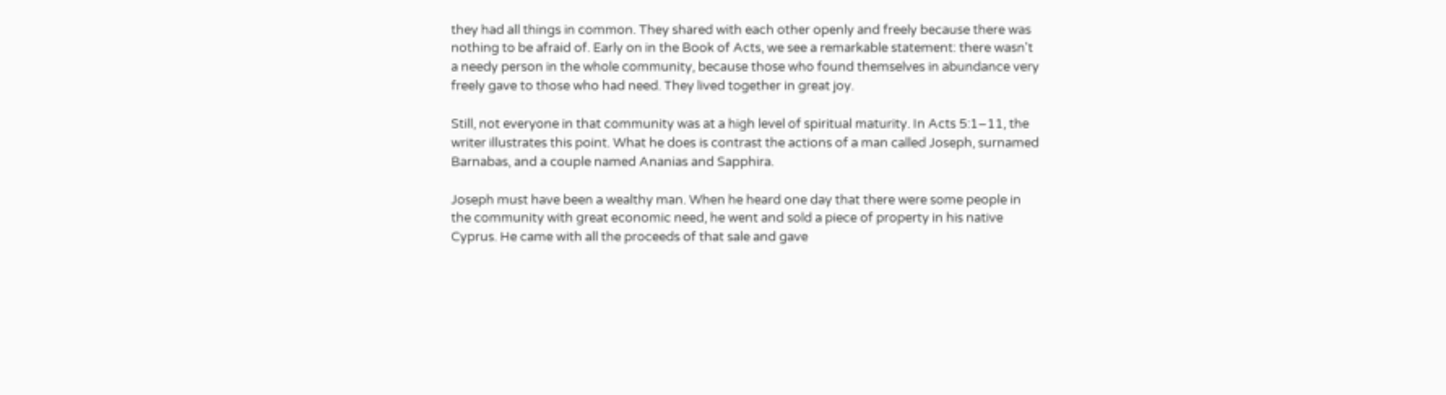they had all things in common. They shared with each other openly and freely because there was nothing to be afraid of. Early on in the Book of Acts, we see a remarkable statement: there wasn't a needy person in the whole community, because those who found themselves in abundance very freely gave to those who had need. They lived together in great joy.

Still, not everyone in that community was at a high level of spiritual maturity. In Acts 5:1–11, the writer illustrates this point. What he does is contrast the actions of a man called Joseph, surnamed Barnabas, and a couple named Ananias and Sapphira.

Joseph must have been a wealthy man. When he heard one day that there were some people in the community with great economic need, he went and sold a piece of property in his native Cyprus. He came with all the proceeds of that sale and gave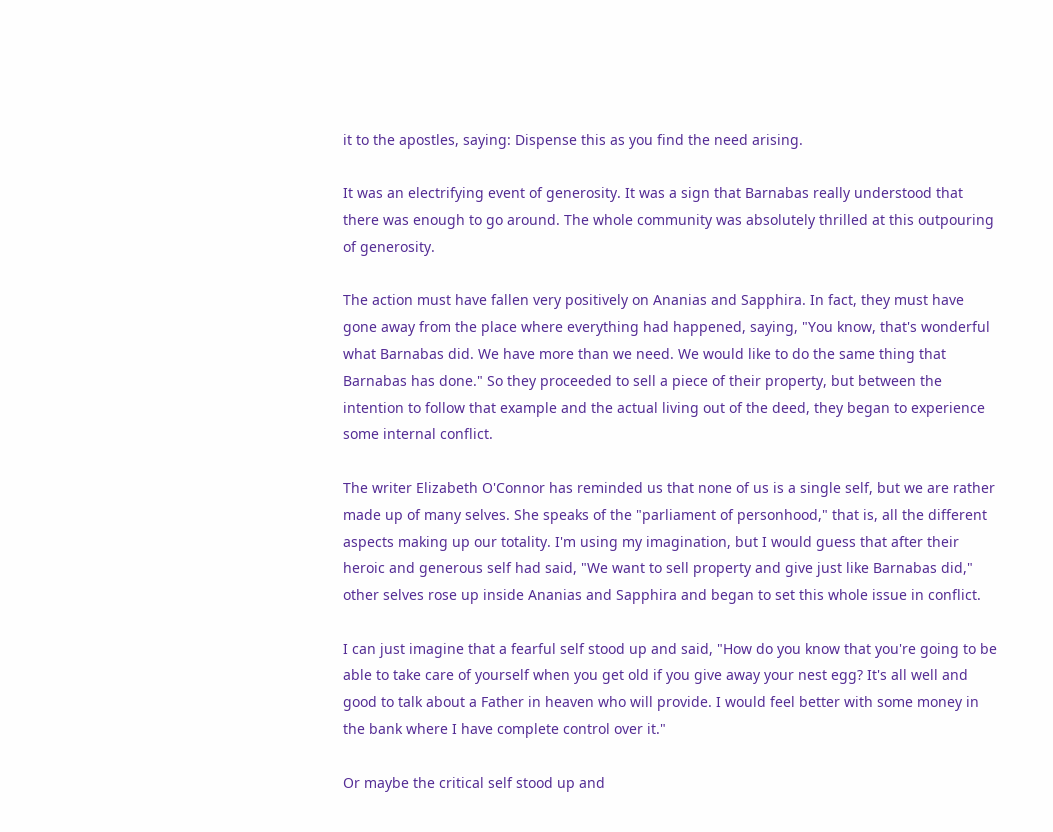it to the apostles, saying: Dispense this as you find the need arising.

It was an electrifying event of generosity. It was a sign that Barnabas really understood that there was enough to go around. The whole community was absolutely thrilled at this outpouring of generosity.

The action must have fallen very positively on Ananias and Sapphira. In fact, they must have gone away from the place where everything had happened, saying, "You know, that's wonderful what Barnabas did. We have more than we need. We would like to do the same thing that Barnabas has done." So they proceeded to sell a piece of their property, but between the intention to follow that example and the actual living out of the deed, they began to experience some internal conflict.

The writer Elizabeth O'Connor has reminded us that none of us is a single self, but we are rather made up of many selves. She speaks of the "parliament of personhood," that is, all the different aspects making up our totality. I'm using my imagination, but I would guess that after their heroic and generous self had said, "We want to sell property and give just like Barnabas did," other selves rose up inside Ananias and Sapphira and began to set this whole issue in conflict.

I can just imagine that a fearful self stood up and said, "How do you know that you're going to be able to take care of yourself when you get old if you give away your nest egg? It's all well and good to talk about a Father in heaven who will provide. I would feel better with some money in the bank where I have complete control over it."

Or maybe the critical self stood up and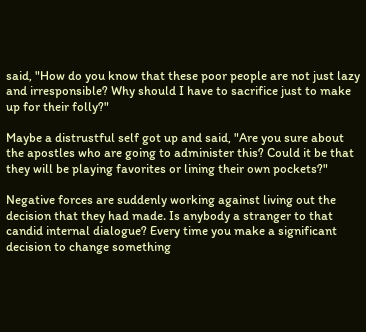said, "How do you know that these poor people are not just lazy and irresponsible? Why should I have to sacrifice just to make up for their folly?"

Maybe a distrustful self got up and said, "Are you sure about the apostles who are going to administer this? Could it be that they will be playing favorites or lining their own pockets?"

Negative forces are suddenly working against living out the decision that they had made. Is anybody a stranger to that candid internal dialogue? Every time you make a significant decision to change something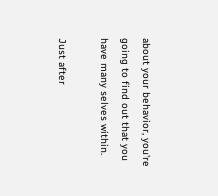about your behavior, you're going to find out that you have many selves within.

Just after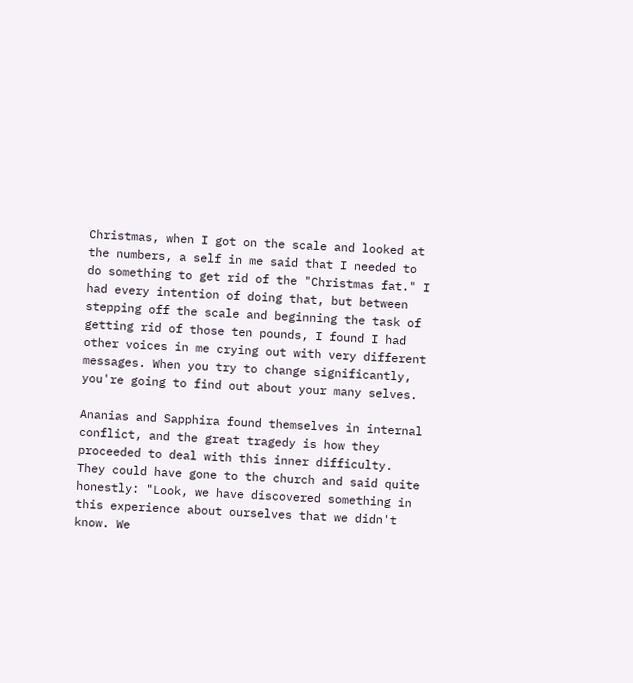Christmas, when I got on the scale and looked at the numbers, a self in me said that I needed to do something to get rid of the "Christmas fat." I had every intention of doing that, but between stepping off the scale and beginning the task of getting rid of those ten pounds, I found I had other voices in me crying out with very different messages. When you try to change significantly, you're going to find out about your many selves.

Ananias and Sapphira found themselves in internal conflict, and the great tragedy is how they proceeded to deal with this inner difficulty. They could have gone to the church and said quite honestly: "Look, we have discovered something in this experience about ourselves that we didn't know. We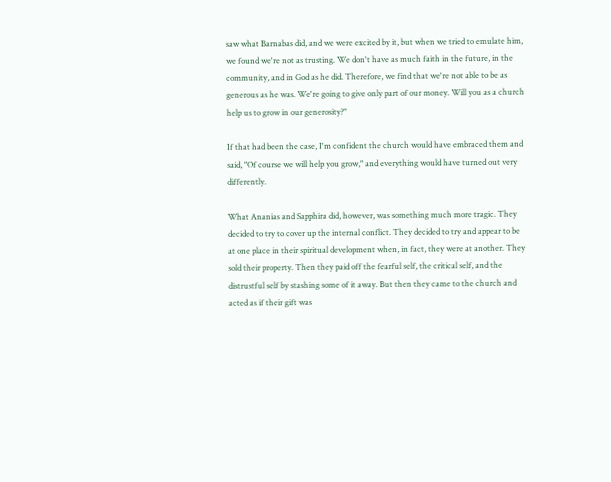saw what Barnabas did, and we were excited by it, but when we tried to emulate him, we found we're not as trusting. We don't have as much faith in the future, in the community, and in God as he did. Therefore, we find that we're not able to be as generous as he was. We're going to give only part of our money. Will you as a church help us to grow in our generosity?"

If that had been the case, I'm confident the church would have embraced them and said, "Of course we will help you grow," and everything would have turned out very differently.

What Ananias and Sapphira did, however, was something much more tragic. They decided to try to cover up the internal conflict. They decided to try and appear to be at one place in their spiritual development when, in fact, they were at another. They sold their property. Then they paid off the fearful self, the critical self, and the distrustful self by stashing some of it away. But then they came to the church and acted as if their gift was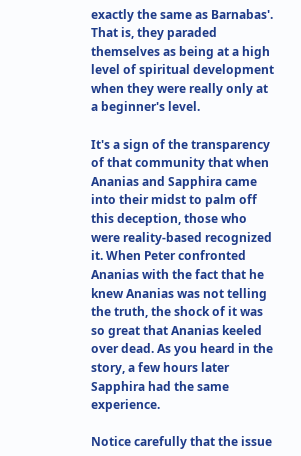exactly the same as Barnabas'. That is, they paraded themselves as being at a high level of spiritual development when they were really only at a beginner's level.

It's a sign of the transparency of that community that when Ananias and Sapphira came into their midst to palm off this deception, those who were reality-based recognized it. When Peter confronted Ananias with the fact that he knew Ananias was not telling the truth, the shock of it was so great that Ananias keeled over dead. As you heard in the story, a few hours later Sapphira had the same experience.

Notice carefully that the issue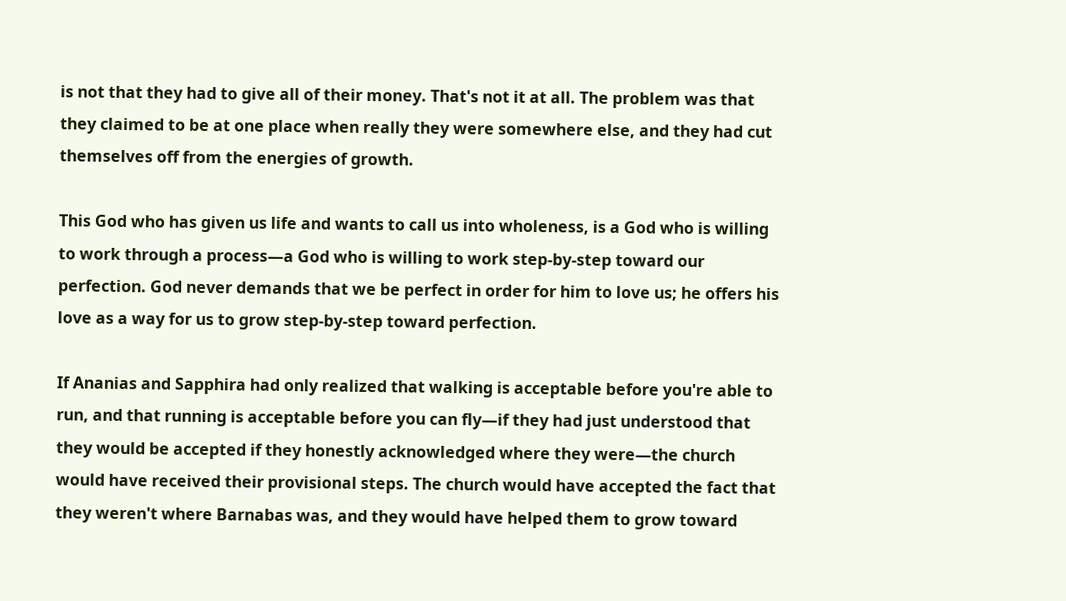is not that they had to give all of their money. That's not it at all. The problem was that they claimed to be at one place when really they were somewhere else, and they had cut themselves off from the energies of growth.

This God who has given us life and wants to call us into wholeness, is a God who is willing to work through a process—a God who is willing to work step-by-step toward our perfection. God never demands that we be perfect in order for him to love us; he offers his love as a way for us to grow step-by-step toward perfection.

If Ananias and Sapphira had only realized that walking is acceptable before you're able to run, and that running is acceptable before you can fly—if they had just understood that they would be accepted if they honestly acknowledged where they were—the church would have received their provisional steps. The church would have accepted the fact that they weren't where Barnabas was, and they would have helped them to grow toward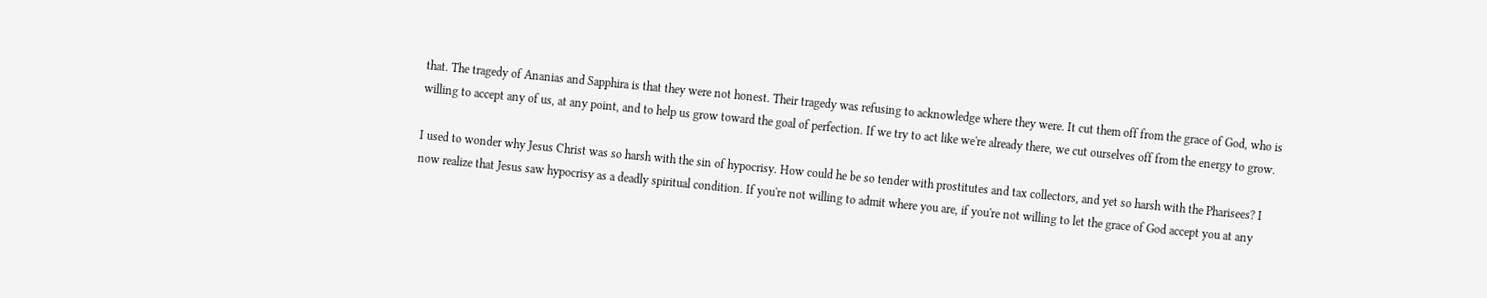that. The tragedy of Ananias and Sapphira is that they were not honest. Their tragedy was refusing to acknowledge where they were. It cut them off from the grace of God, who is willing to accept any of us, at any point, and to help us grow toward the goal of perfection. If we try to act like we're already there, we cut ourselves off from the energy to grow.

I used to wonder why Jesus Christ was so harsh with the sin of hypocrisy. How could he be so tender with prostitutes and tax collectors, and yet so harsh with the Pharisees? I now realize that Jesus saw hypocrisy as a deadly spiritual condition. If you're not willing to admit where you are, if you're not willing to let the grace of God accept you at any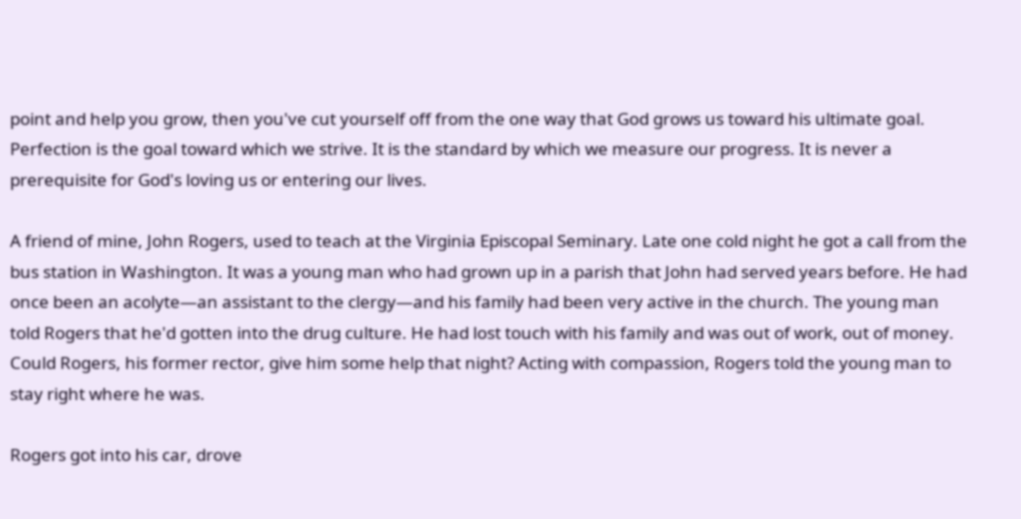point and help you grow, then you've cut yourself off from the one way that God grows us toward his ultimate goal. Perfection is the goal toward which we strive. It is the standard by which we measure our progress. It is never a prerequisite for God's loving us or entering our lives.

A friend of mine, John Rogers, used to teach at the Virginia Episcopal Seminary. Late one cold night he got a call from the bus station in Washington. It was a young man who had grown up in a parish that John had served years before. He had once been an acolyte—an assistant to the clergy—and his family had been very active in the church. The young man told Rogers that he'd gotten into the drug culture. He had lost touch with his family and was out of work, out of money. Could Rogers, his former rector, give him some help that night? Acting with compassion, Rogers told the young man to stay right where he was.

Rogers got into his car, drove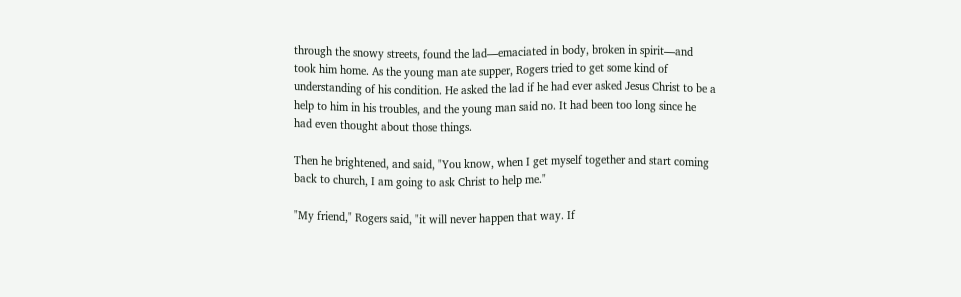through the snowy streets, found the lad—emaciated in body, broken in spirit—and took him home. As the young man ate supper, Rogers tried to get some kind of understanding of his condition. He asked the lad if he had ever asked Jesus Christ to be a help to him in his troubles, and the young man said no. It had been too long since he had even thought about those things.

Then he brightened, and said, "You know, when I get myself together and start coming back to church, I am going to ask Christ to help me."

"My friend," Rogers said, "it will never happen that way. If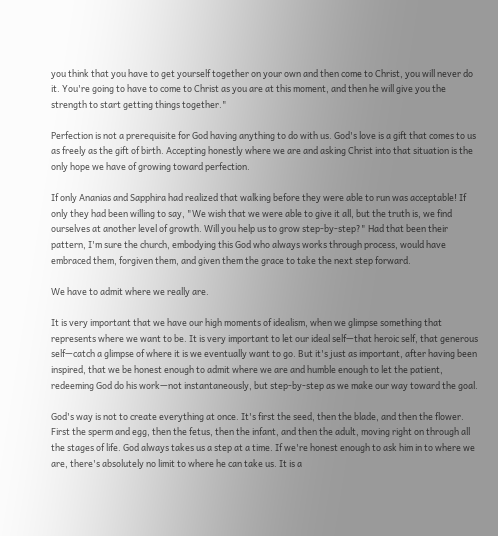you think that you have to get yourself together on your own and then come to Christ, you will never do it. You're going to have to come to Christ as you are at this moment, and then he will give you the strength to start getting things together."

Perfection is not a prerequisite for God having anything to do with us. God's love is a gift that comes to us as freely as the gift of birth. Accepting honestly where we are and asking Christ into that situation is the only hope we have of growing toward perfection.

If only Ananias and Sapphira had realized that walking before they were able to run was acceptable! If only they had been willing to say, "We wish that we were able to give it all, but the truth is, we find ourselves at another level of growth. Will you help us to grow step-by-step?" Had that been their pattern, I'm sure the church, embodying this God who always works through process, would have embraced them, forgiven them, and given them the grace to take the next step forward.

We have to admit where we really are.

It is very important that we have our high moments of idealism, when we glimpse something that represents where we want to be. It is very important to let our ideal self—that heroic self, that generous self—catch a glimpse of where it is we eventually want to go. But it's just as important, after having been inspired, that we be honest enough to admit where we are and humble enough to let the patient, redeeming God do his work—not instantaneously, but step-by-step as we make our way toward the goal.

God's way is not to create everything at once. It's first the seed, then the blade, and then the flower. First the sperm and egg, then the fetus, then the infant, and then the adult, moving right on through all the stages of life. God always takes us a step at a time. If we're honest enough to ask him in to where we are, there's absolutely no limit to where he can take us. It is a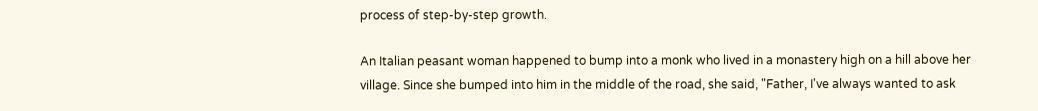process of step-by-step growth.

An Italian peasant woman happened to bump into a monk who lived in a monastery high on a hill above her village. Since she bumped into him in the middle of the road, she said, "Father, I've always wanted to ask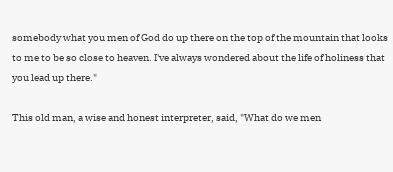somebody what you men of God do up there on the top of the mountain that looks to me to be so close to heaven. I've always wondered about the life of holiness that you lead up there."

This old man, a wise and honest interpreter, said, "What do we men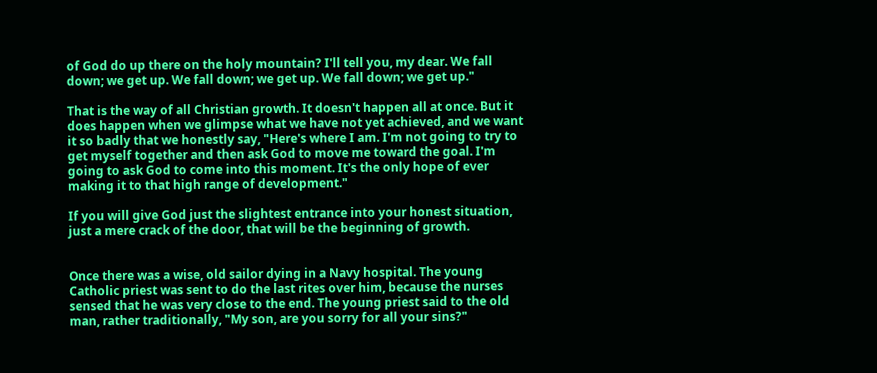of God do up there on the holy mountain? I'll tell you, my dear. We fall down; we get up. We fall down; we get up. We fall down; we get up."

That is the way of all Christian growth. It doesn't happen all at once. But it does happen when we glimpse what we have not yet achieved, and we want it so badly that we honestly say, "Here's where I am. I'm not going to try to get myself together and then ask God to move me toward the goal. I'm going to ask God to come into this moment. It's the only hope of ever making it to that high range of development."

If you will give God just the slightest entrance into your honest situation, just a mere crack of the door, that will be the beginning of growth.


Once there was a wise, old sailor dying in a Navy hospital. The young Catholic priest was sent to do the last rites over him, because the nurses sensed that he was very close to the end. The young priest said to the old man, rather traditionally, "My son, are you sorry for all your sins?"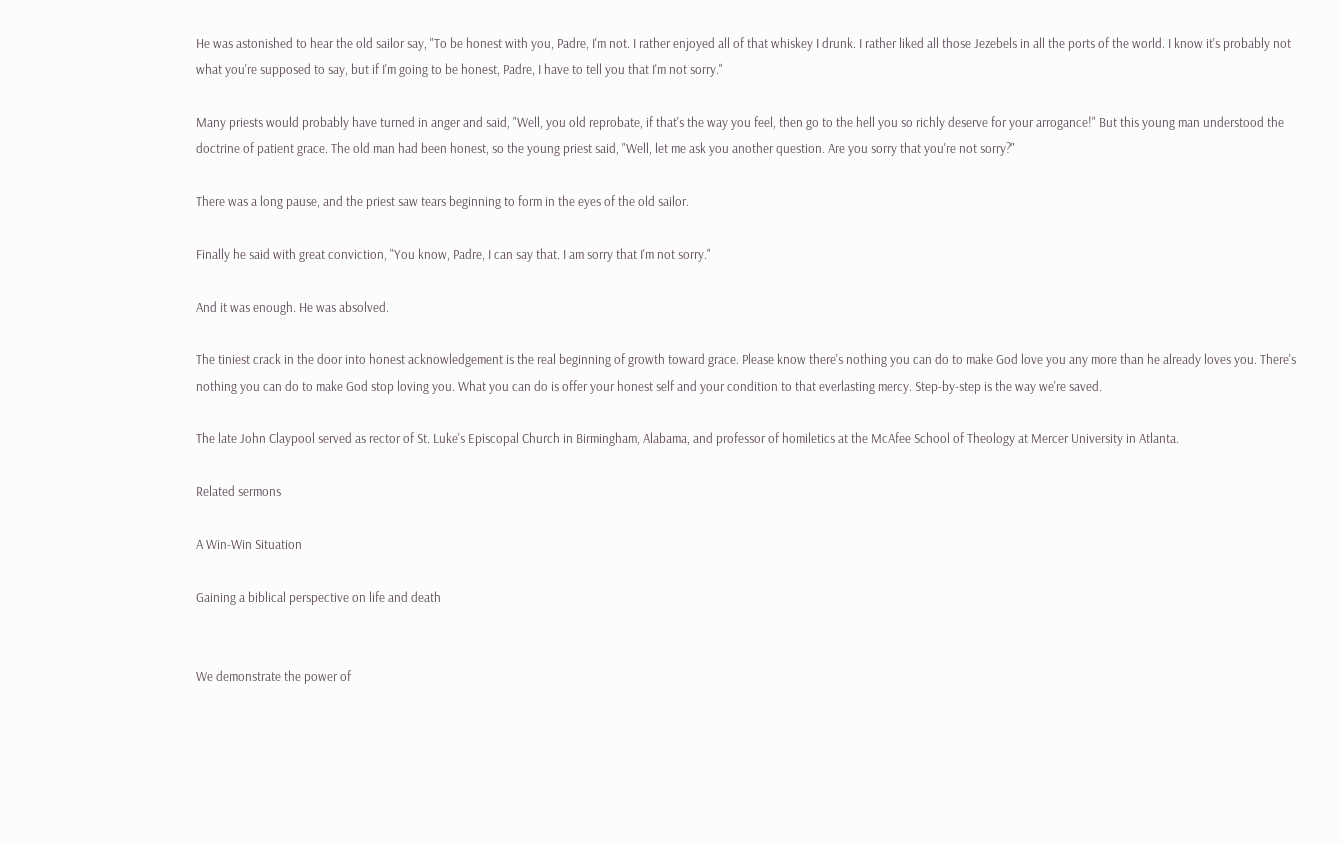He was astonished to hear the old sailor say, "To be honest with you, Padre, I'm not. I rather enjoyed all of that whiskey I drunk. I rather liked all those Jezebels in all the ports of the world. I know it's probably not what you're supposed to say, but if I'm going to be honest, Padre, I have to tell you that I'm not sorry."

Many priests would probably have turned in anger and said, "Well, you old reprobate, if that's the way you feel, then go to the hell you so richly deserve for your arrogance!" But this young man understood the doctrine of patient grace. The old man had been honest, so the young priest said, "Well, let me ask you another question. Are you sorry that you're not sorry?"

There was a long pause, and the priest saw tears beginning to form in the eyes of the old sailor.

Finally he said with great conviction, "You know, Padre, I can say that. I am sorry that I'm not sorry."

And it was enough. He was absolved.

The tiniest crack in the door into honest acknowledgement is the real beginning of growth toward grace. Please know there's nothing you can do to make God love you any more than he already loves you. There's nothing you can do to make God stop loving you. What you can do is offer your honest self and your condition to that everlasting mercy. Step-by-step is the way we're saved.

The late John Claypool served as rector of St. Luke's Episcopal Church in Birmingham, Alabama, and professor of homiletics at the McAfee School of Theology at Mercer University in Atlanta.

Related sermons

A Win-Win Situation

Gaining a biblical perspective on life and death


We demonstrate the power of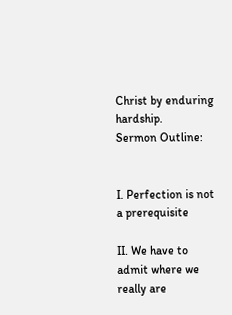Christ by enduring hardship.
Sermon Outline:


I. Perfection is not a prerequisite

II. We have to admit where we really are